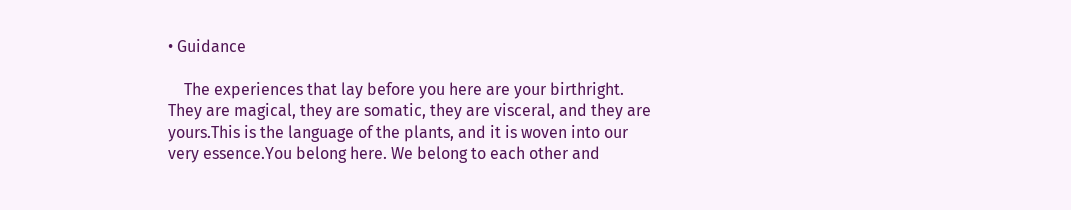• Guidance

    The experiences that lay before you here are your birthright. They are magical, they are somatic, they are visceral, and they are yours.This is the language of the plants, and it is woven into our very essence.You belong here. We belong to each other and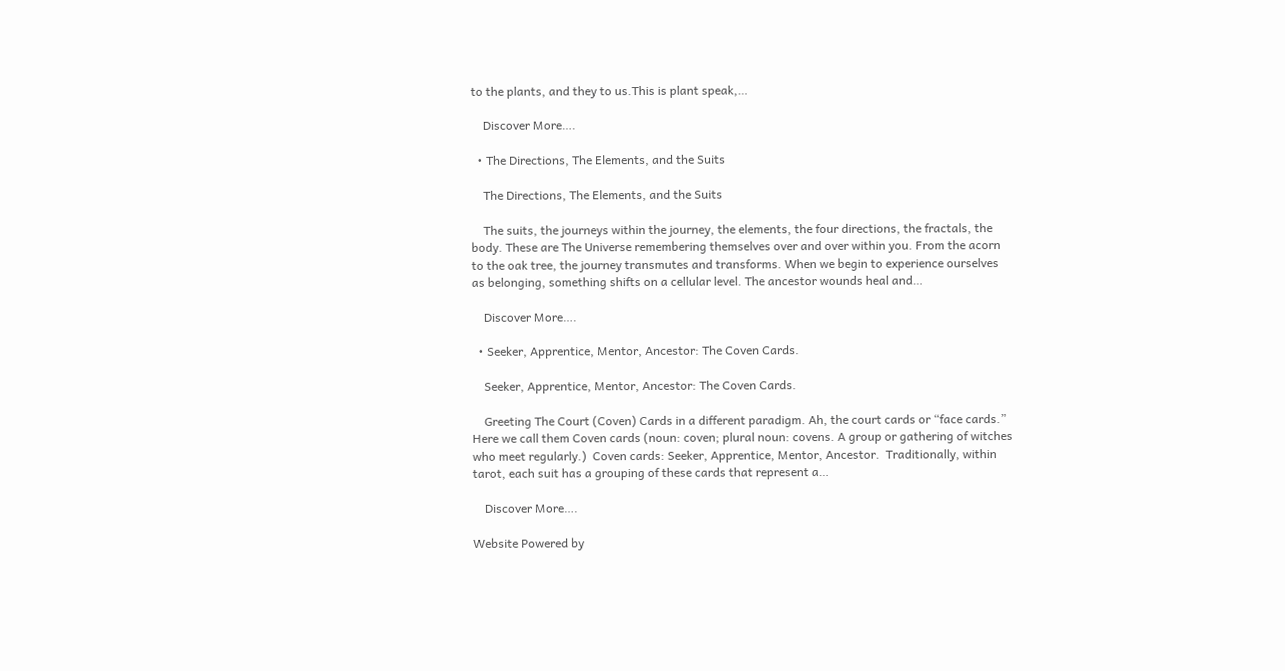to the plants, and they to us.This is plant speak,…

    Discover More….

  • The Directions, The Elements, and the Suits

    The Directions, The Elements, and the Suits

    The suits, the journeys within the journey, the elements, the four directions, the fractals, the body. These are The Universe remembering themselves over and over within you. From the acorn to the oak tree, the journey transmutes and transforms. When we begin to experience ourselves as belonging, something shifts on a cellular level. The ancestor wounds heal and…

    Discover More….

  • Seeker, Apprentice, Mentor, Ancestor: The Coven Cards.

    Seeker, Apprentice, Mentor, Ancestor: The Coven Cards.

    Greeting The Court (Coven) Cards in a different paradigm. Ah, the court cards or “face cards.” Here we call them Coven cards (noun: coven; plural noun: covens. A group or gathering of witches who meet regularly.)  Coven cards: Seeker, Apprentice, Mentor, Ancestor.  Traditionally, within tarot, each suit has a grouping of these cards that represent a…

    Discover More….

Website Powered by